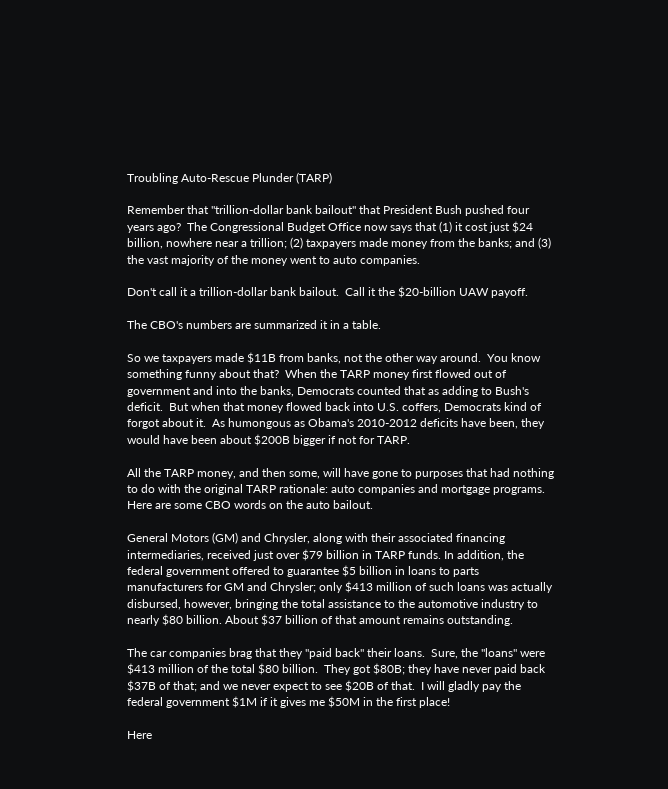Troubling Auto-Rescue Plunder (TARP)

Remember that "trillion-dollar bank bailout" that President Bush pushed four years ago?  The Congressional Budget Office now says that (1) it cost just $24 billion, nowhere near a trillion; (2) taxpayers made money from the banks; and (3) the vast majority of the money went to auto companies.

Don't call it a trillion-dollar bank bailout.  Call it the $20-billion UAW payoff.

The CBO's numbers are summarized it in a table.

So we taxpayers made $11B from banks, not the other way around.  You know something funny about that?  When the TARP money first flowed out of government and into the banks, Democrats counted that as adding to Bush's deficit.  But when that money flowed back into U.S. coffers, Democrats kind of forgot about it.  As humongous as Obama's 2010-2012 deficits have been, they would have been about $200B bigger if not for TARP.

All the TARP money, and then some, will have gone to purposes that had nothing to do with the original TARP rationale: auto companies and mortgage programs.  Here are some CBO words on the auto bailout.

General Motors (GM) and Chrysler, along with their associated financing intermediaries, received just over $79 billion in TARP funds. In addition, the federal government offered to guarantee $5 billion in loans to parts manufacturers for GM and Chrysler; only $413 million of such loans was actually disbursed, however, bringing the total assistance to the automotive industry to nearly $80 billion. About $37 billion of that amount remains outstanding.

The car companies brag that they "paid back" their loans.  Sure, the "loans" were $413 million of the total $80 billion.  They got $80B; they have never paid back $37B of that; and we never expect to see $20B of that.  I will gladly pay the federal government $1M if it gives me $50M in the first place!

Here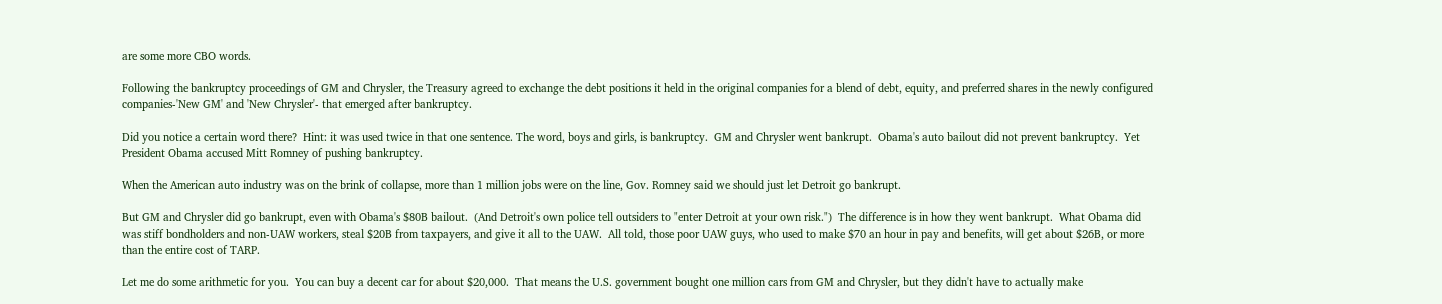are some more CBO words.

Following the bankruptcy proceedings of GM and Chrysler, the Treasury agreed to exchange the debt positions it held in the original companies for a blend of debt, equity, and preferred shares in the newly configured companies-'New GM' and 'New Chrysler'- that emerged after bankruptcy.

Did you notice a certain word there?  Hint: it was used twice in that one sentence. The word, boys and girls, is bankruptcy.  GM and Chrysler went bankrupt.  Obama's auto bailout did not prevent bankruptcy.  Yet President Obama accused Mitt Romney of pushing bankruptcy.

When the American auto industry was on the brink of collapse, more than 1 million jobs were on the line, Gov. Romney said we should just let Detroit go bankrupt.

But GM and Chrysler did go bankrupt, even with Obama's $80B bailout.  (And Detroit's own police tell outsiders to "enter Detroit at your own risk.")  The difference is in how they went bankrupt.  What Obama did was stiff bondholders and non-UAW workers, steal $20B from taxpayers, and give it all to the UAW.  All told, those poor UAW guys, who used to make $70 an hour in pay and benefits, will get about $26B, or more than the entire cost of TARP.

Let me do some arithmetic for you.  You can buy a decent car for about $20,000.  That means the U.S. government bought one million cars from GM and Chrysler, but they didn't have to actually make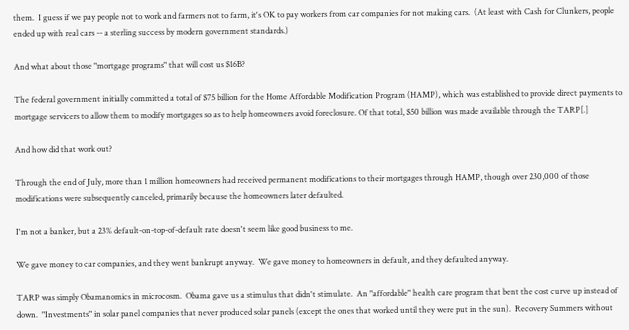them.  I guess if we pay people not to work and farmers not to farm, it's OK to pay workers from car companies for not making cars.  (At least with Cash for Clunkers, people ended up with real cars -- a sterling success by modern government standards.)

And what about those "mortgage programs" that will cost us $16B?

The federal government initially committed a total of $75 billion for the Home Affordable Modification Program (HAMP), which was established to provide direct payments to mortgage servicers to allow them to modify mortgages so as to help homeowners avoid foreclosure. Of that total, $50 billion was made available through the TARP[.]

And how did that work out?

Through the end of July, more than 1 million homeowners had received permanent modifications to their mortgages through HAMP, though over 230,000 of those modifications were subsequently canceled, primarily because the homeowners later defaulted.

I'm not a banker, but a 23% default-on-top-of-default rate doesn't seem like good business to me.

We gave money to car companies, and they went bankrupt anyway.  We gave money to homeowners in default, and they defaulted anyway.

TARP was simply Obamanomics in microcosm.  Obama gave us a stimulus that didn't stimulate.  An "affordable" health care program that bent the cost curve up instead of down.  "Investments" in solar panel companies that never produced solar panels (except the ones that worked until they were put in the sun).  Recovery Summers without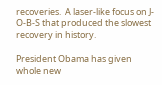recoveries.  A laser-like focus on J-O-B-S that produced the slowest recovery in history.

President Obama has given whole new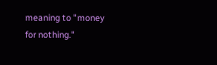meaning to "money for nothing."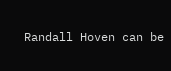Randall Hoven can be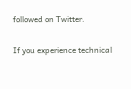followed on Twitter.

If you experience technical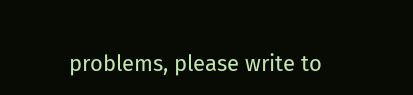problems, please write to